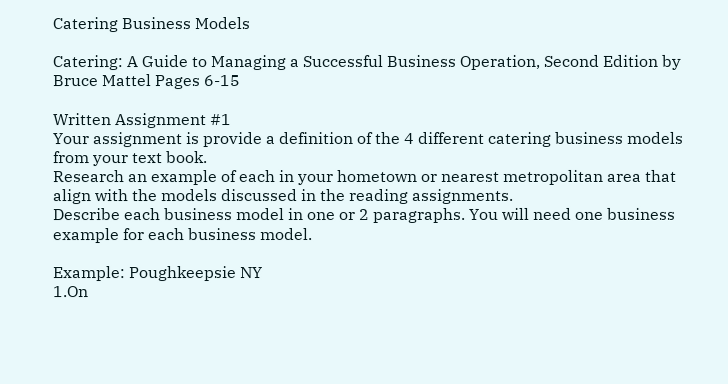Catering Business Models

Catering: A Guide to Managing a Successful Business Operation, Second Edition by Bruce Mattel Pages 6-15

Written Assignment #1
Your assignment is provide a definition of the 4 different catering business models from your text book.
Research an example of each in your hometown or nearest metropolitan area that align with the models discussed in the reading assignments.
Describe each business model in one or 2 paragraphs. You will need one business example for each business model.

Example: Poughkeepsie NY
1.On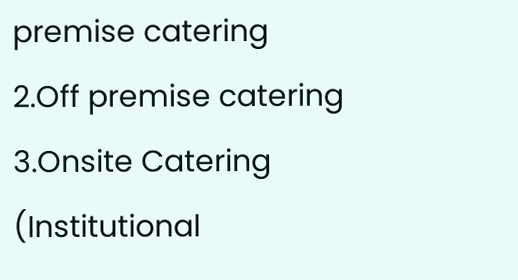premise catering
2.Off premise catering
3.Onsite Catering (Institutional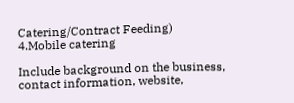Catering/Contract Feeding)
4.Mobile catering

Include background on the business, contact information, website,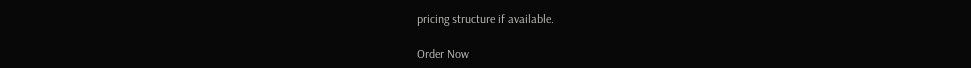pricing structure if available.

Order Now